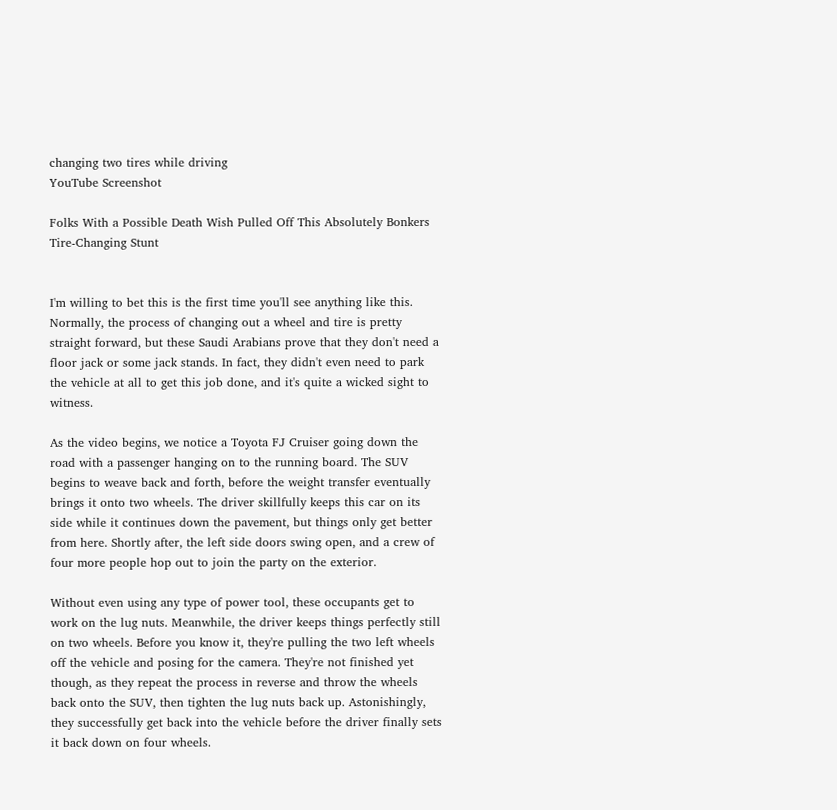changing two tires while driving
YouTube Screenshot

Folks With a Possible Death Wish Pulled Off This Absolutely Bonkers Tire-Changing Stunt


I'm willing to bet this is the first time you'll see anything like this. Normally, the process of changing out a wheel and tire is pretty straight forward, but these Saudi Arabians prove that they don't need a floor jack or some jack stands. In fact, they didn't even need to park the vehicle at all to get this job done, and it's quite a wicked sight to witness.

As the video begins, we notice a Toyota FJ Cruiser going down the road with a passenger hanging on to the running board. The SUV begins to weave back and forth, before the weight transfer eventually brings it onto two wheels. The driver skillfully keeps this car on its side while it continues down the pavement, but things only get better from here. Shortly after, the left side doors swing open, and a crew of four more people hop out to join the party on the exterior.

Without even using any type of power tool, these occupants get to work on the lug nuts. Meanwhile, the driver keeps things perfectly still on two wheels. Before you know it, they're pulling the two left wheels off the vehicle and posing for the camera. They're not finished yet though, as they repeat the process in reverse and throw the wheels back onto the SUV, then tighten the lug nuts back up. Astonishingly, they successfully get back into the vehicle before the driver finally sets it back down on four wheels.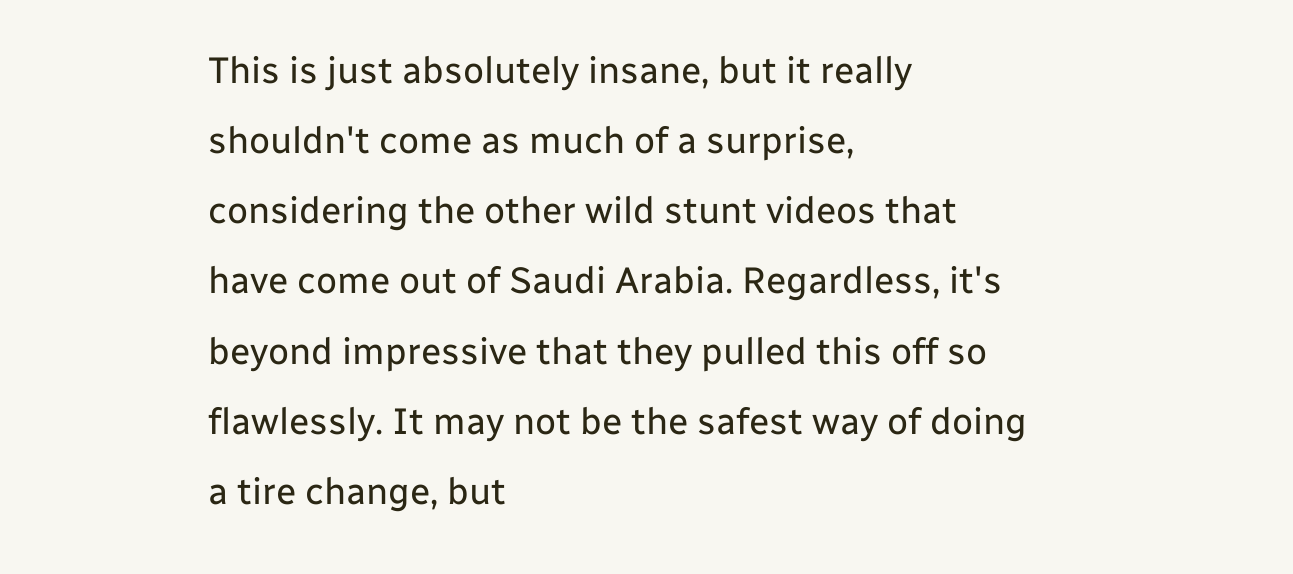This is just absolutely insane, but it really shouldn't come as much of a surprise, considering the other wild stunt videos that have come out of Saudi Arabia. Regardless, it's beyond impressive that they pulled this off so flawlessly. It may not be the safest way of doing a tire change, but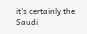it's certainly the Saudi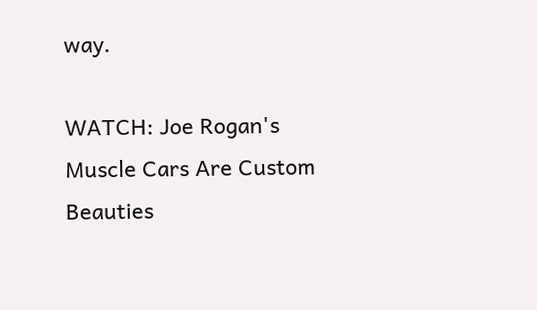way.

WATCH: Joe Rogan's Muscle Cars Are Custom Beauties